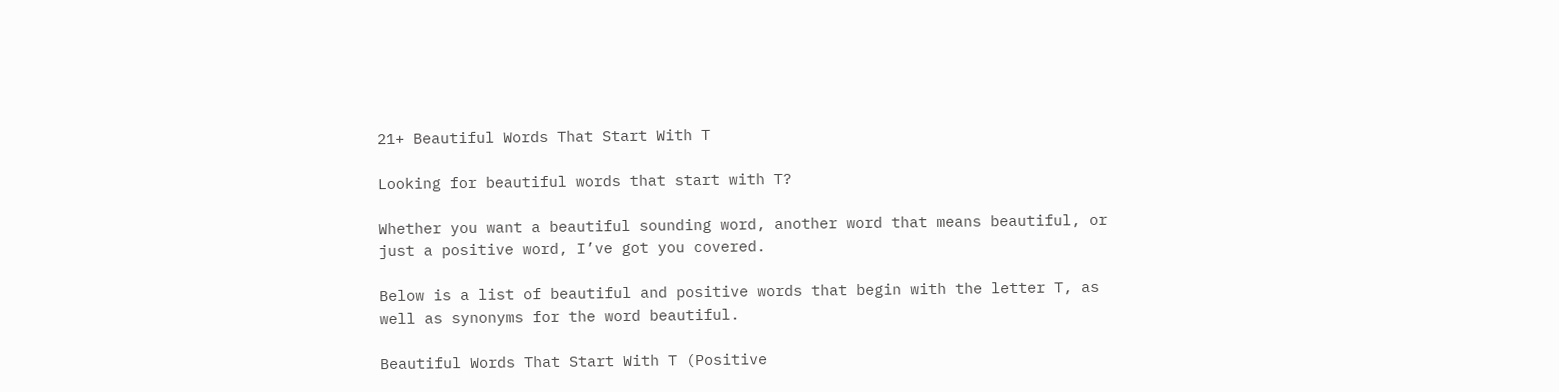21+ Beautiful Words That Start With T

Looking for beautiful words that start with T?

Whether you want a beautiful sounding word, another word that means beautiful, or just a positive word, I’ve got you covered.

Below is a list of beautiful and positive words that begin with the letter T, as well as synonyms for the word beautiful.

Beautiful Words That Start With T (Positive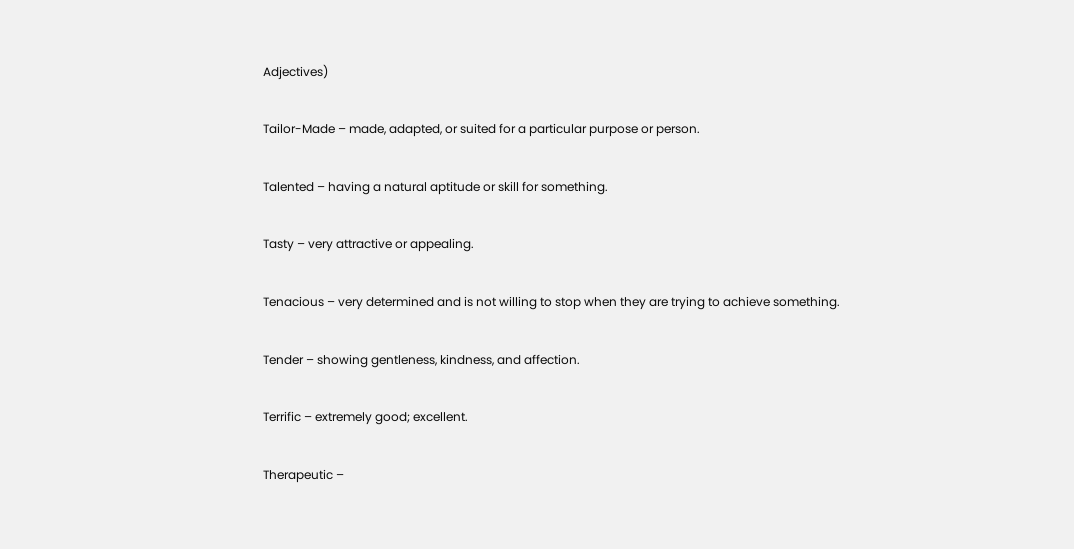Adjectives)

Tailor-Made – made, adapted, or suited for a particular purpose or person.

Talented – having a natural aptitude or skill for something.

Tasty – very attractive or appealing.

Tenacious – very determined and is not willing to stop when they are trying to achieve something.

Tender – showing gentleness, kindness, and affection.

Terrific – extremely good; excellent.

Therapeutic –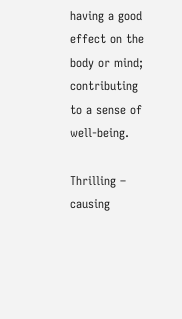having a good effect on the body or mind; contributing to a sense of well-being.

Thrilling – causing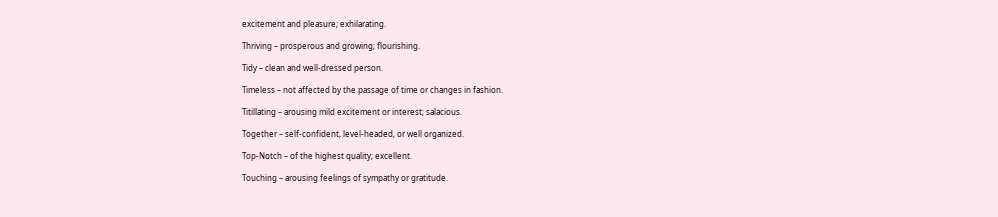excitement and pleasure; exhilarating.

Thriving – prosperous and growing; flourishing.

Tidy – clean and well-dressed person.

Timeless – not affected by the passage of time or changes in fashion.

Titillating – arousing mild excitement or interest; salacious.

Together – self-confident, level-headed, or well organized.

Top-Notch – of the highest quality; excellent.

Touching – arousing feelings of sympathy or gratitude.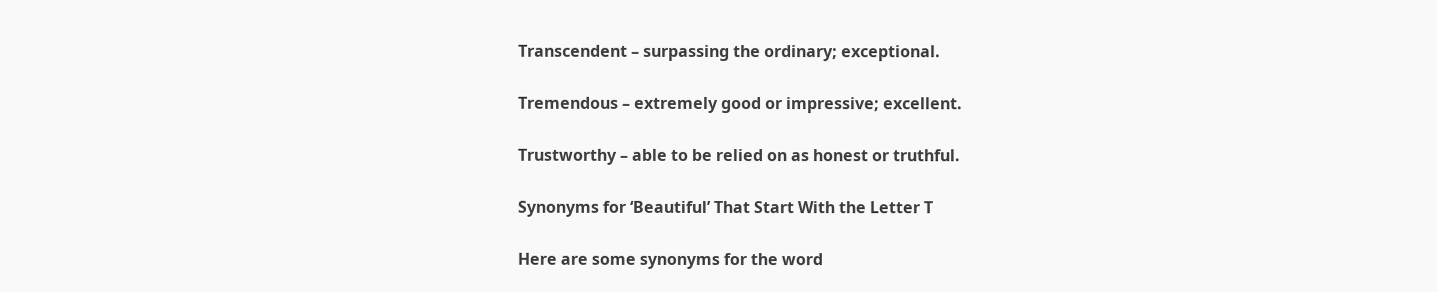Transcendent – surpassing the ordinary; exceptional.

Tremendous – extremely good or impressive; excellent.

Trustworthy – able to be relied on as honest or truthful.

Synonyms for ‘Beautiful’ That Start With the Letter T

Here are some synonyms for the word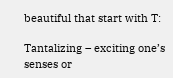beautiful that start with T:

Tantalizing – exciting one’s senses or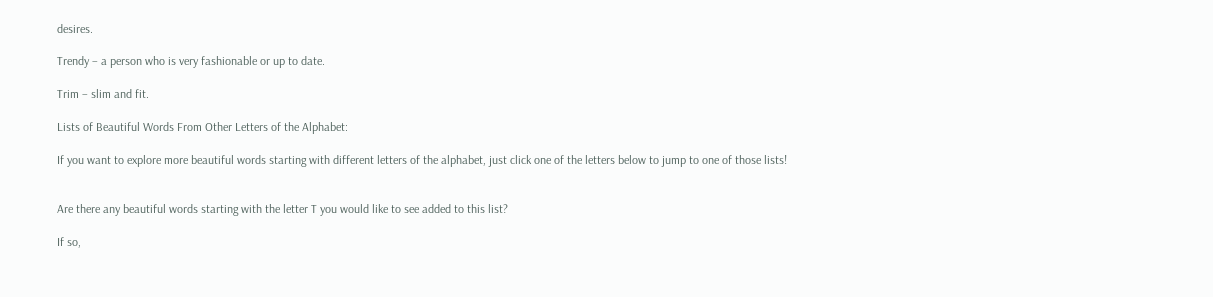desires.

Trendy – a person who is very fashionable or up to date.

Trim – slim and fit.

Lists of Beautiful Words From Other Letters of the Alphabet:

If you want to explore more beautiful words starting with different letters of the alphabet, just click one of the letters below to jump to one of those lists!


Are there any beautiful words starting with the letter T you would like to see added to this list?

If so,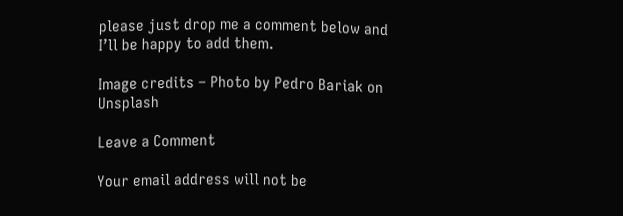please just drop me a comment below and I’ll be happy to add them.

Image credits – Photo by Pedro Bariak on Unsplash

Leave a Comment

Your email address will not be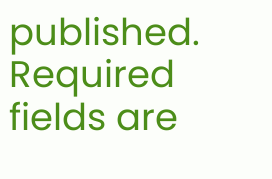published. Required fields are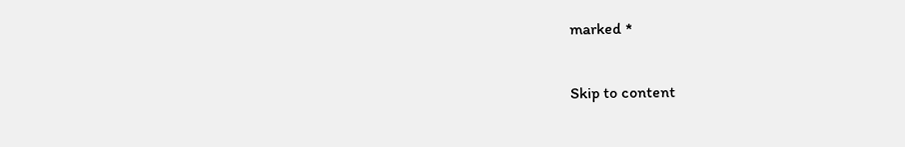marked *

Skip to content